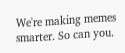We're making memes smarter. So can you.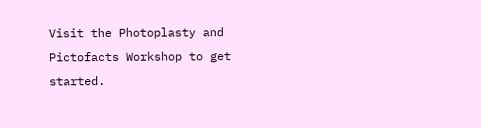Visit the Photoplasty and Pictofacts Workshop to get started.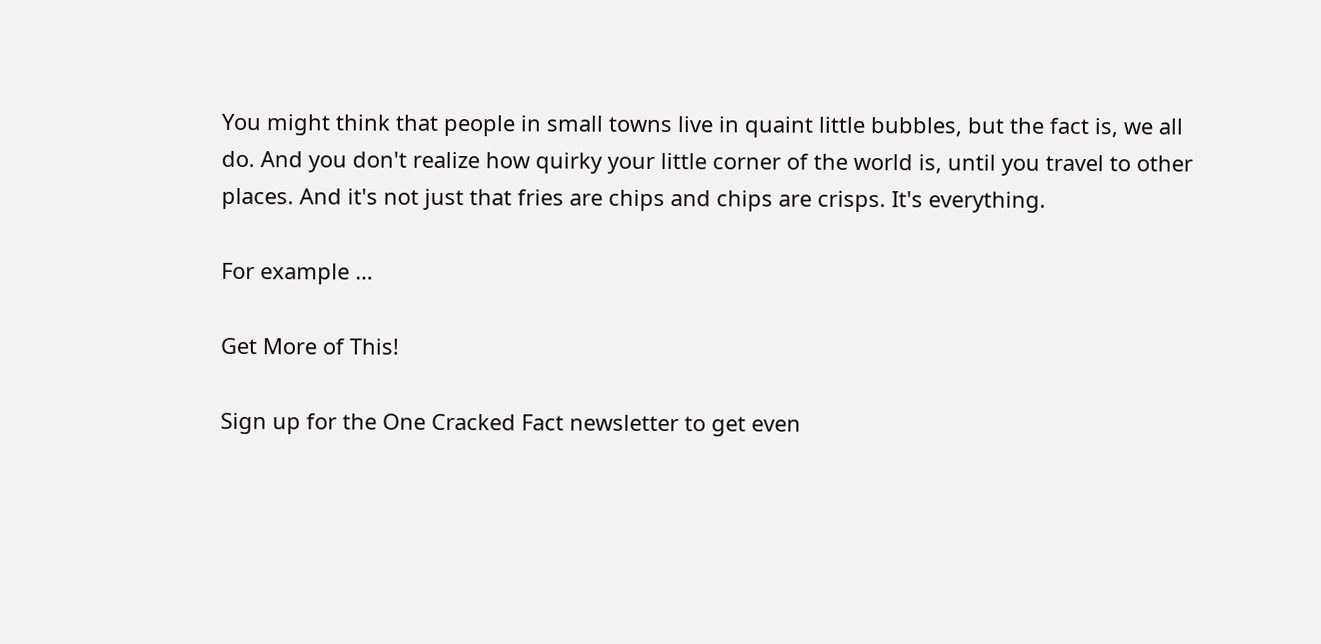You might think that people in small towns live in quaint little bubbles, but the fact is, we all do. And you don't realize how quirky your little corner of the world is, until you travel to other places. And it's not just that fries are chips and chips are crisps. It's everything.

For example …

Get More of This!

Sign up for the One Cracked Fact newsletter to get even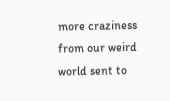more craziness from our weird world sent to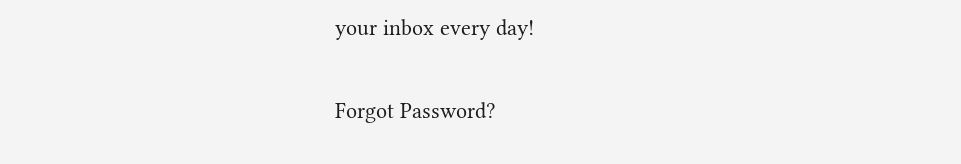your inbox every day!

Forgot Password?